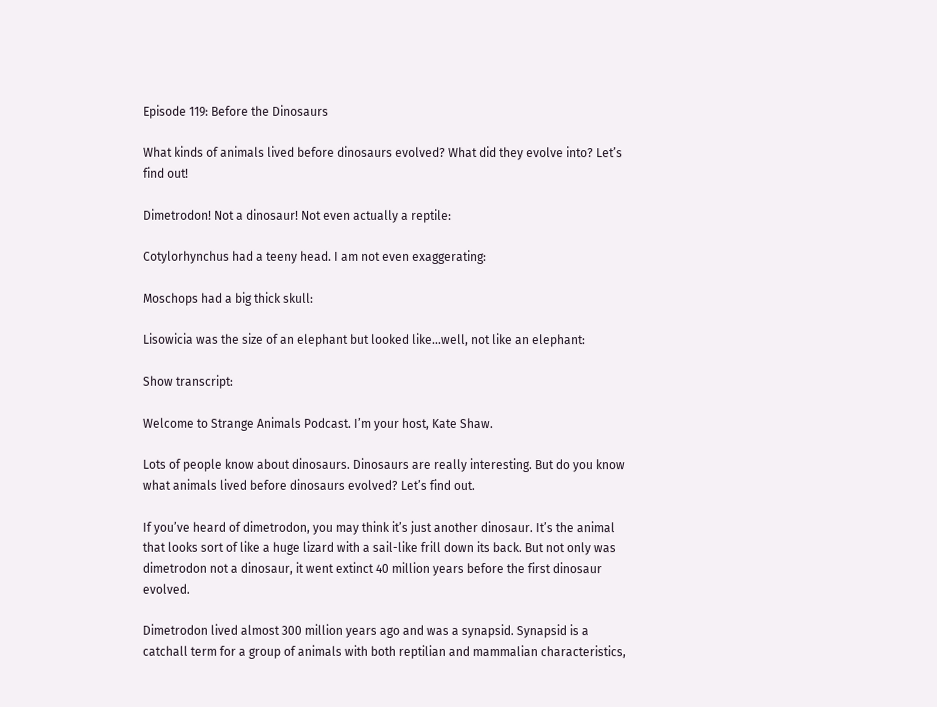Episode 119: Before the Dinosaurs

What kinds of animals lived before dinosaurs evolved? What did they evolve into? Let’s find out!

Dimetrodon! Not a dinosaur! Not even actually a reptile:

Cotylorhynchus had a teeny head. I am not even exaggerating:

Moschops had a big thick skull:

Lisowicia was the size of an elephant but looked like…well, not like an elephant:

Show transcript:

Welcome to Strange Animals Podcast. I’m your host, Kate Shaw.

Lots of people know about dinosaurs. Dinosaurs are really interesting. But do you know what animals lived before dinosaurs evolved? Let’s find out.

If you’ve heard of dimetrodon, you may think it’s just another dinosaur. It’s the animal that looks sort of like a huge lizard with a sail-like frill down its back. But not only was dimetrodon not a dinosaur, it went extinct 40 million years before the first dinosaur evolved.

Dimetrodon lived almost 300 million years ago and was a synapsid. Synapsid is a catchall term for a group of animals with both reptilian and mammalian characteristics,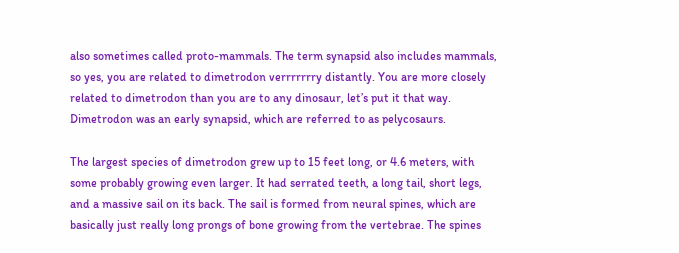also sometimes called proto-mammals. The term synapsid also includes mammals, so yes, you are related to dimetrodon verrrrrrry distantly. You are more closely related to dimetrodon than you are to any dinosaur, let’s put it that way.  Dimetrodon was an early synapsid, which are referred to as pelycosaurs.

The largest species of dimetrodon grew up to 15 feet long, or 4.6 meters, with some probably growing even larger. It had serrated teeth, a long tail, short legs, and a massive sail on its back. The sail is formed from neural spines, which are basically just really long prongs of bone growing from the vertebrae. The spines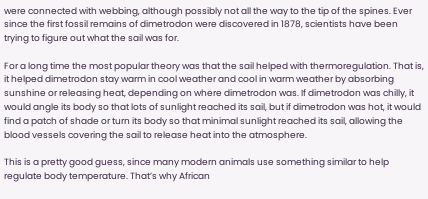were connected with webbing, although possibly not all the way to the tip of the spines. Ever since the first fossil remains of dimetrodon were discovered in 1878, scientists have been trying to figure out what the sail was for.

For a long time the most popular theory was that the sail helped with thermoregulation. That is, it helped dimetrodon stay warm in cool weather and cool in warm weather by absorbing sunshine or releasing heat, depending on where dimetrodon was. If dimetrodon was chilly, it would angle its body so that lots of sunlight reached its sail, but if dimetrodon was hot, it would find a patch of shade or turn its body so that minimal sunlight reached its sail, allowing the blood vessels covering the sail to release heat into the atmosphere.

This is a pretty good guess, since many modern animals use something similar to help regulate body temperature. That’s why African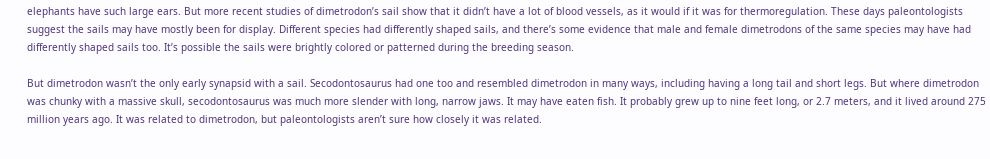elephants have such large ears. But more recent studies of dimetrodon’s sail show that it didn’t have a lot of blood vessels, as it would if it was for thermoregulation. These days paleontologists suggest the sails may have mostly been for display. Different species had differently shaped sails, and there’s some evidence that male and female dimetrodons of the same species may have had differently shaped sails too. It’s possible the sails were brightly colored or patterned during the breeding season.

But dimetrodon wasn’t the only early synapsid with a sail. Secodontosaurus had one too and resembled dimetrodon in many ways, including having a long tail and short legs. But where dimetrodon was chunky with a massive skull, secodontosaurus was much more slender with long, narrow jaws. It may have eaten fish. It probably grew up to nine feet long, or 2.7 meters, and it lived around 275 million years ago. It was related to dimetrodon, but paleontologists aren’t sure how closely it was related.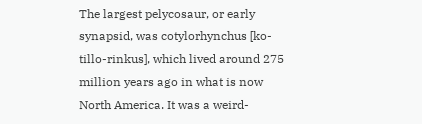The largest pelycosaur, or early synapsid, was cotylorhynchus [ko-tillo-rinkus], which lived around 275 million years ago in what is now North America. It was a weird-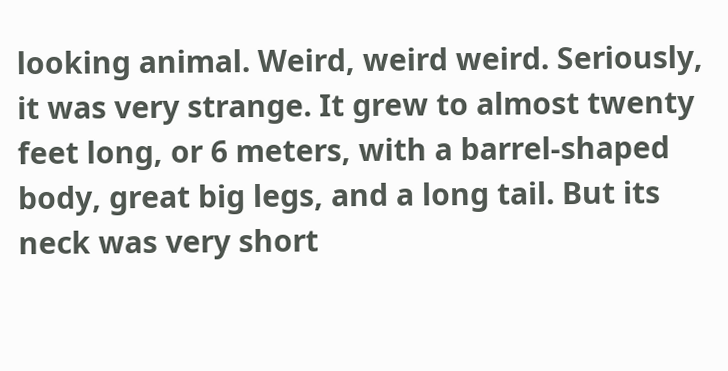looking animal. Weird, weird weird. Seriously, it was very strange. It grew to almost twenty feet long, or 6 meters, with a barrel-shaped body, great big legs, and a long tail. But its neck was very short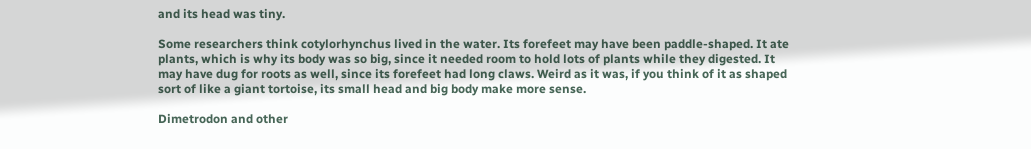and its head was tiny.

Some researchers think cotylorhynchus lived in the water. Its forefeet may have been paddle-shaped. It ate plants, which is why its body was so big, since it needed room to hold lots of plants while they digested. It may have dug for roots as well, since its forefeet had long claws. Weird as it was, if you think of it as shaped sort of like a giant tortoise, its small head and big body make more sense.

Dimetrodon and other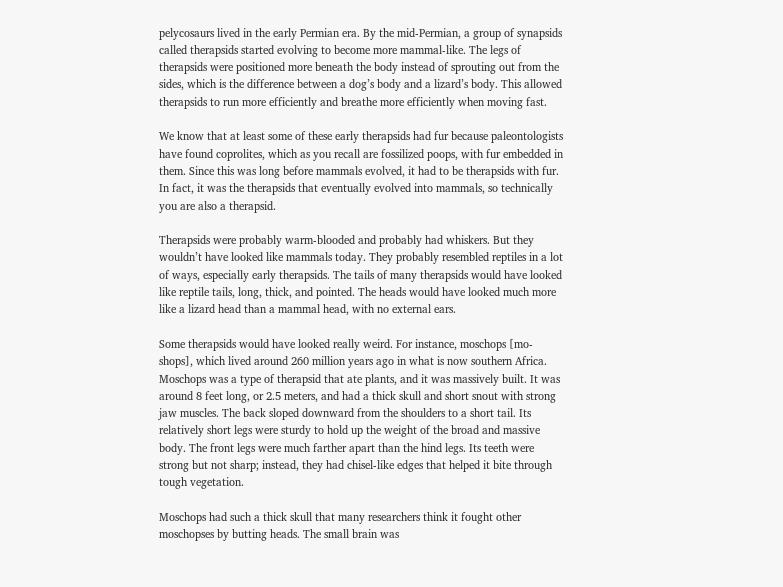pelycosaurs lived in the early Permian era. By the mid-Permian, a group of synapsids called therapsids started evolving to become more mammal-like. The legs of therapsids were positioned more beneath the body instead of sprouting out from the sides, which is the difference between a dog’s body and a lizard’s body. This allowed therapsids to run more efficiently and breathe more efficiently when moving fast.

We know that at least some of these early therapsids had fur because paleontologists have found coprolites, which as you recall are fossilized poops, with fur embedded in them. Since this was long before mammals evolved, it had to be therapsids with fur. In fact, it was the therapsids that eventually evolved into mammals, so technically you are also a therapsid.

Therapsids were probably warm-blooded and probably had whiskers. But they wouldn’t have looked like mammals today. They probably resembled reptiles in a lot of ways, especially early therapsids. The tails of many therapsids would have looked like reptile tails, long, thick, and pointed. The heads would have looked much more like a lizard head than a mammal head, with no external ears.

Some therapsids would have looked really weird. For instance, moschops [mo-shops], which lived around 260 million years ago in what is now southern Africa. Moschops was a type of therapsid that ate plants, and it was massively built. It was around 8 feet long, or 2.5 meters, and had a thick skull and short snout with strong jaw muscles. The back sloped downward from the shoulders to a short tail. Its relatively short legs were sturdy to hold up the weight of the broad and massive body. The front legs were much farther apart than the hind legs. Its teeth were strong but not sharp; instead, they had chisel-like edges that helped it bite through tough vegetation.

Moschops had such a thick skull that many researchers think it fought other moschopses by butting heads. The small brain was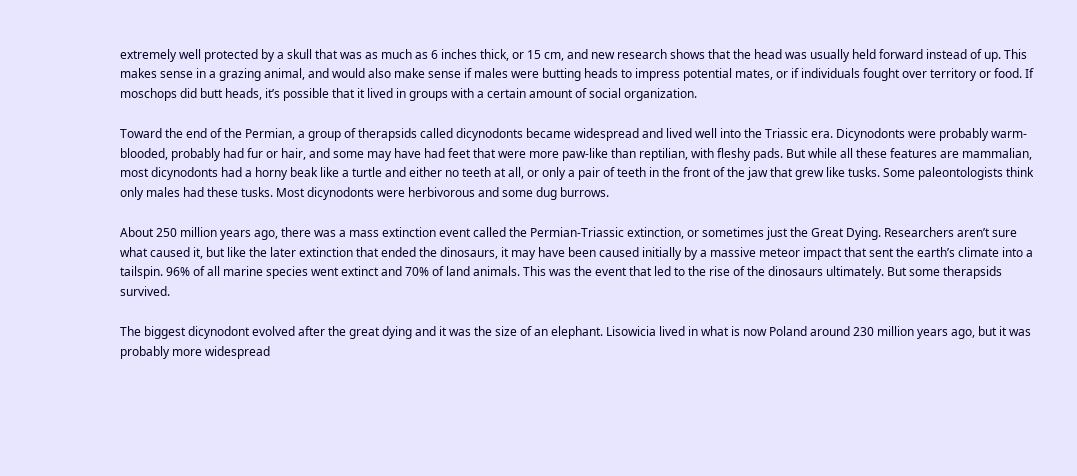extremely well protected by a skull that was as much as 6 inches thick, or 15 cm, and new research shows that the head was usually held forward instead of up. This makes sense in a grazing animal, and would also make sense if males were butting heads to impress potential mates, or if individuals fought over territory or food. If moschops did butt heads, it’s possible that it lived in groups with a certain amount of social organization.

Toward the end of the Permian, a group of therapsids called dicynodonts became widespread and lived well into the Triassic era. Dicynodonts were probably warm-blooded, probably had fur or hair, and some may have had feet that were more paw-like than reptilian, with fleshy pads. But while all these features are mammalian, most dicynodonts had a horny beak like a turtle and either no teeth at all, or only a pair of teeth in the front of the jaw that grew like tusks. Some paleontologists think only males had these tusks. Most dicynodonts were herbivorous and some dug burrows.

About 250 million years ago, there was a mass extinction event called the Permian-Triassic extinction, or sometimes just the Great Dying. Researchers aren’t sure what caused it, but like the later extinction that ended the dinosaurs, it may have been caused initially by a massive meteor impact that sent the earth’s climate into a tailspin. 96% of all marine species went extinct and 70% of land animals. This was the event that led to the rise of the dinosaurs ultimately. But some therapsids survived.

The biggest dicynodont evolved after the great dying and it was the size of an elephant. Lisowicia lived in what is now Poland around 230 million years ago, but it was probably more widespread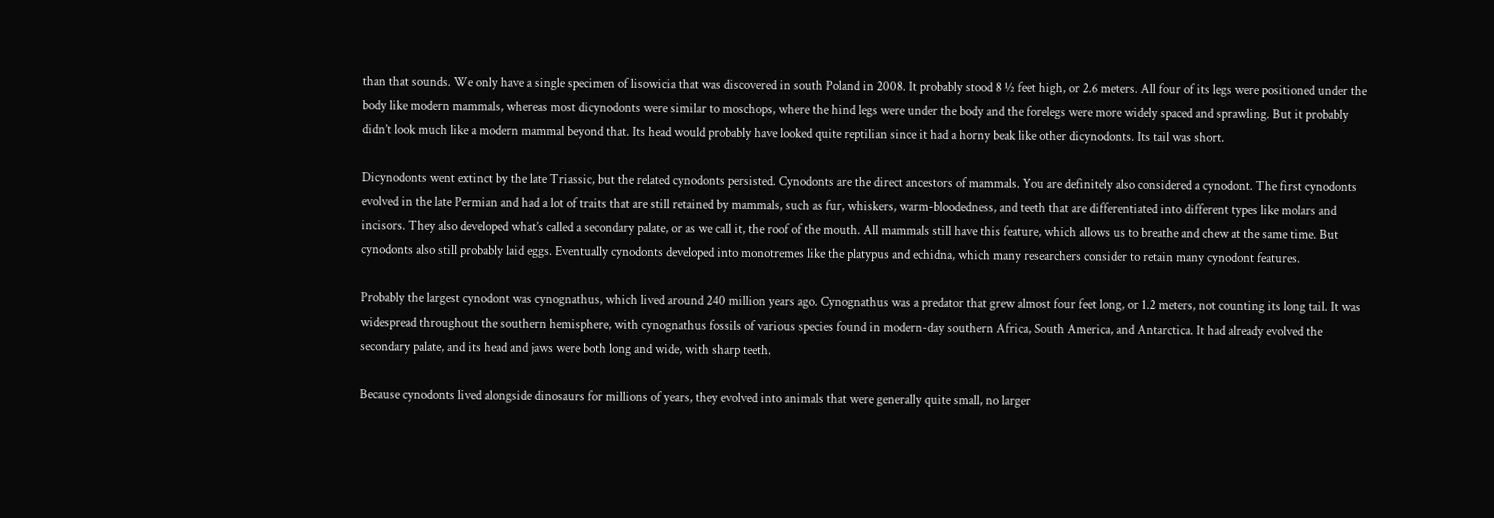than that sounds. We only have a single specimen of lisowicia that was discovered in south Poland in 2008. It probably stood 8 ½ feet high, or 2.6 meters. All four of its legs were positioned under the body like modern mammals, whereas most dicynodonts were similar to moschops, where the hind legs were under the body and the forelegs were more widely spaced and sprawling. But it probably didn’t look much like a modern mammal beyond that. Its head would probably have looked quite reptilian since it had a horny beak like other dicynodonts. Its tail was short.

Dicynodonts went extinct by the late Triassic, but the related cynodonts persisted. Cynodonts are the direct ancestors of mammals. You are definitely also considered a cynodont. The first cynodonts evolved in the late Permian and had a lot of traits that are still retained by mammals, such as fur, whiskers, warm-bloodedness, and teeth that are differentiated into different types like molars and incisors. They also developed what’s called a secondary palate, or as we call it, the roof of the mouth. All mammals still have this feature, which allows us to breathe and chew at the same time. But cynodonts also still probably laid eggs. Eventually cynodonts developed into monotremes like the platypus and echidna, which many researchers consider to retain many cynodont features.

Probably the largest cynodont was cynognathus, which lived around 240 million years ago. Cynognathus was a predator that grew almost four feet long, or 1.2 meters, not counting its long tail. It was widespread throughout the southern hemisphere, with cynognathus fossils of various species found in modern-day southern Africa, South America, and Antarctica. It had already evolved the secondary palate, and its head and jaws were both long and wide, with sharp teeth.

Because cynodonts lived alongside dinosaurs for millions of years, they evolved into animals that were generally quite small, no larger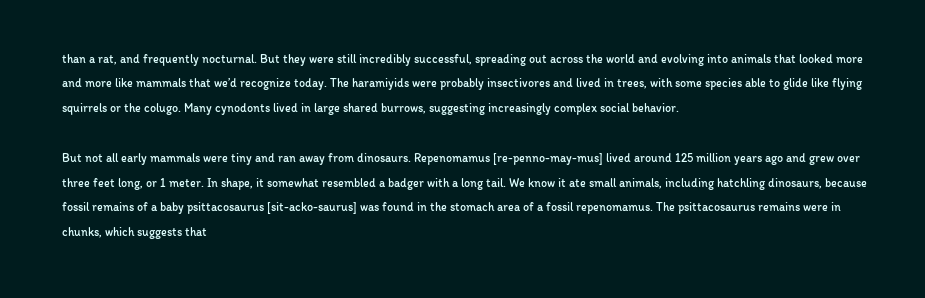than a rat, and frequently nocturnal. But they were still incredibly successful, spreading out across the world and evolving into animals that looked more and more like mammals that we’d recognize today. The haramiyids were probably insectivores and lived in trees, with some species able to glide like flying squirrels or the colugo. Many cynodonts lived in large shared burrows, suggesting increasingly complex social behavior.

But not all early mammals were tiny and ran away from dinosaurs. Repenomamus [re-penno-may-mus] lived around 125 million years ago and grew over three feet long, or 1 meter. In shape, it somewhat resembled a badger with a long tail. We know it ate small animals, including hatchling dinosaurs, because fossil remains of a baby psittacosaurus [sit-acko-saurus] was found in the stomach area of a fossil repenomamus. The psittacosaurus remains were in chunks, which suggests that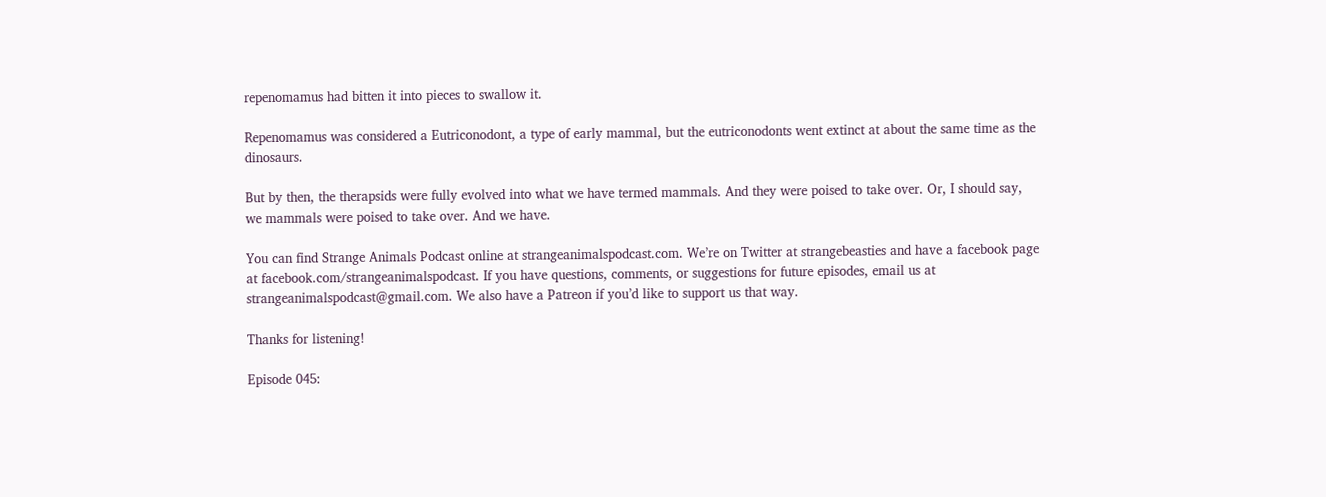repenomamus had bitten it into pieces to swallow it.

Repenomamus was considered a Eutriconodont, a type of early mammal, but the eutriconodonts went extinct at about the same time as the dinosaurs.

But by then, the therapsids were fully evolved into what we have termed mammals. And they were poised to take over. Or, I should say, we mammals were poised to take over. And we have.

You can find Strange Animals Podcast online at strangeanimalspodcast.com. We’re on Twitter at strangebeasties and have a facebook page at facebook.com/strangeanimalspodcast. If you have questions, comments, or suggestions for future episodes, email us at strangeanimalspodcast@gmail.com. We also have a Patreon if you’d like to support us that way.

Thanks for listening!

Episode 045: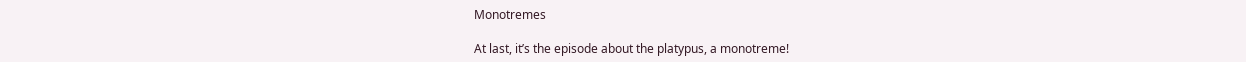Monotremes

At last, it’s the episode about the platypus, a monotreme!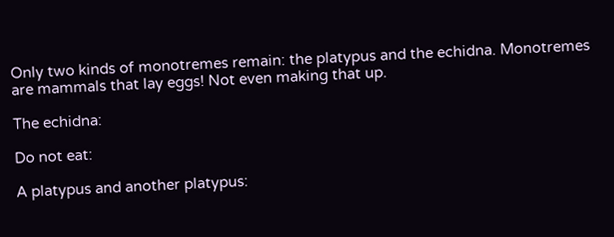Only two kinds of monotremes remain: the platypus and the echidna. Monotremes are mammals that lay eggs! Not even making that up.

The echidna:

Do not eat:

A platypus and another platypus: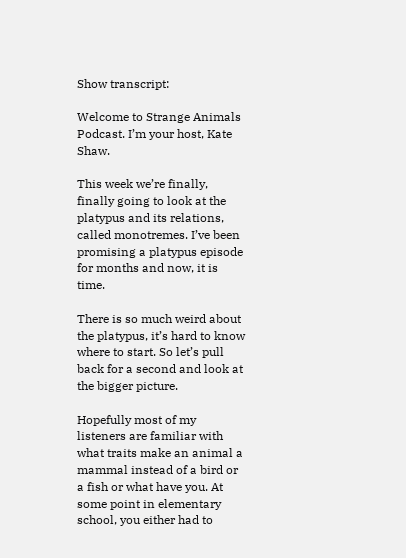Show transcript:

Welcome to Strange Animals Podcast. I’m your host, Kate Shaw.

This week we’re finally, finally going to look at the platypus and its relations, called monotremes. I’ve been promising a platypus episode for months and now, it is time.

There is so much weird about the platypus, it’s hard to know where to start. So let’s pull back for a second and look at the bigger picture.

Hopefully most of my listeners are familiar with what traits make an animal a mammal instead of a bird or a fish or what have you. At some point in elementary school, you either had to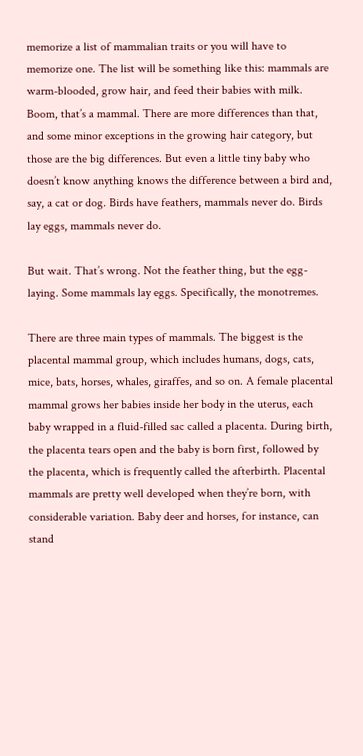memorize a list of mammalian traits or you will have to memorize one. The list will be something like this: mammals are warm-blooded, grow hair, and feed their babies with milk. Boom, that’s a mammal. There are more differences than that, and some minor exceptions in the growing hair category, but those are the big differences. But even a little tiny baby who doesn’t know anything knows the difference between a bird and, say, a cat or dog. Birds have feathers, mammals never do. Birds lay eggs, mammals never do.

But wait. That’s wrong. Not the feather thing, but the egg-laying. Some mammals lay eggs. Specifically, the monotremes.

There are three main types of mammals. The biggest is the placental mammal group, which includes humans, dogs, cats, mice, bats, horses, whales, giraffes, and so on. A female placental mammal grows her babies inside her body in the uterus, each baby wrapped in a fluid-filled sac called a placenta. During birth, the placenta tears open and the baby is born first, followed by the placenta, which is frequently called the afterbirth. Placental mammals are pretty well developed when they’re born, with considerable variation. Baby deer and horses, for instance, can stand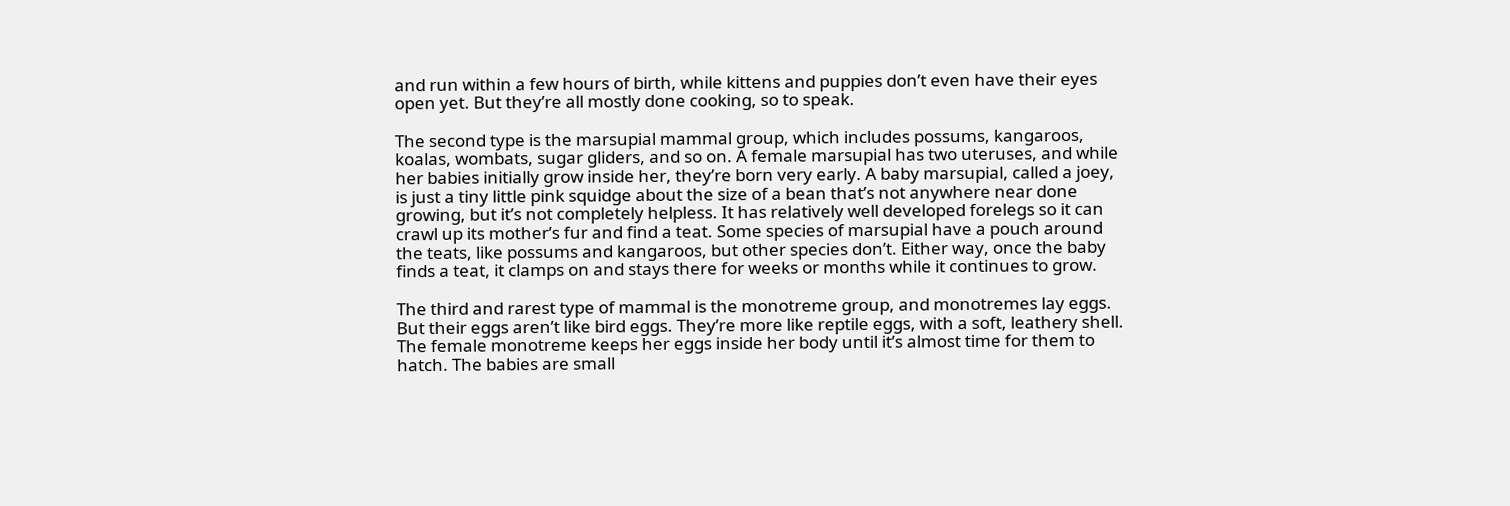and run within a few hours of birth, while kittens and puppies don’t even have their eyes open yet. But they’re all mostly done cooking, so to speak.

The second type is the marsupial mammal group, which includes possums, kangaroos, koalas, wombats, sugar gliders, and so on. A female marsupial has two uteruses, and while her babies initially grow inside her, they’re born very early. A baby marsupial, called a joey, is just a tiny little pink squidge about the size of a bean that’s not anywhere near done growing, but it’s not completely helpless. It has relatively well developed forelegs so it can crawl up its mother’s fur and find a teat. Some species of marsupial have a pouch around the teats, like possums and kangaroos, but other species don’t. Either way, once the baby finds a teat, it clamps on and stays there for weeks or months while it continues to grow.

The third and rarest type of mammal is the monotreme group, and monotremes lay eggs. But their eggs aren’t like bird eggs. They’re more like reptile eggs, with a soft, leathery shell. The female monotreme keeps her eggs inside her body until it’s almost time for them to hatch. The babies are small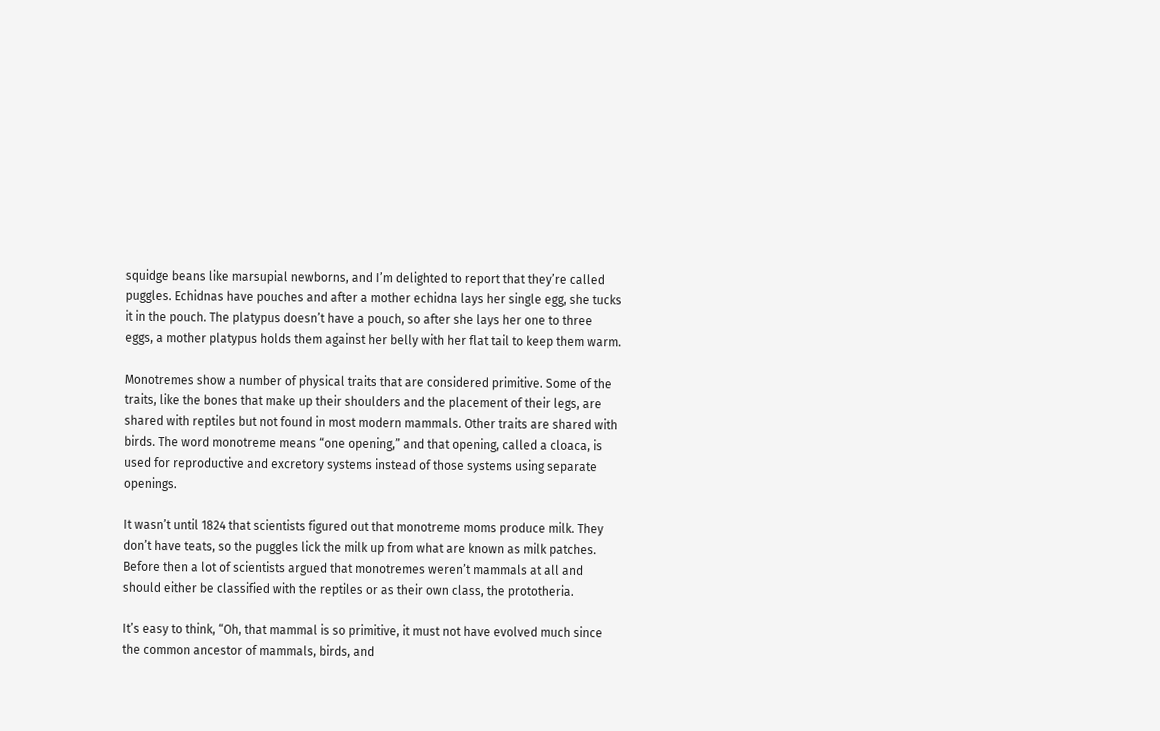squidge beans like marsupial newborns, and I’m delighted to report that they’re called puggles. Echidnas have pouches and after a mother echidna lays her single egg, she tucks it in the pouch. The platypus doesn’t have a pouch, so after she lays her one to three eggs, a mother platypus holds them against her belly with her flat tail to keep them warm.

Monotremes show a number of physical traits that are considered primitive. Some of the traits, like the bones that make up their shoulders and the placement of their legs, are shared with reptiles but not found in most modern mammals. Other traits are shared with birds. The word monotreme means “one opening,” and that opening, called a cloaca, is used for reproductive and excretory systems instead of those systems using separate openings.

It wasn’t until 1824 that scientists figured out that monotreme moms produce milk. They don’t have teats, so the puggles lick the milk up from what are known as milk patches. Before then a lot of scientists argued that monotremes weren’t mammals at all and should either be classified with the reptiles or as their own class, the prototheria.

It’s easy to think, “Oh, that mammal is so primitive, it must not have evolved much since the common ancestor of mammals, birds, and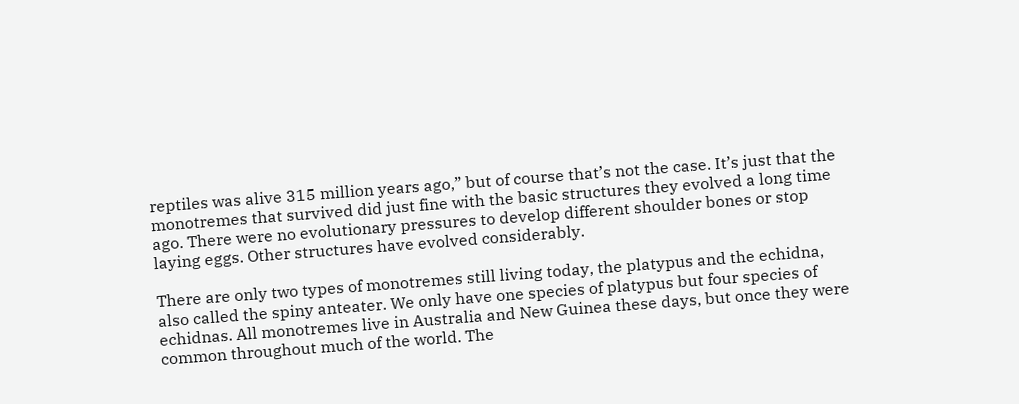reptiles was alive 315 million years ago,” but of course that’s not the case. It’s just that the monotremes that survived did just fine with the basic structures they evolved a long time ago. There were no evolutionary pressures to develop different shoulder bones or stop laying eggs. Other structures have evolved considerably.

There are only two types of monotremes still living today, the platypus and the echidna, also called the spiny anteater. We only have one species of platypus but four species of echidnas. All monotremes live in Australia and New Guinea these days, but once they were common throughout much of the world. The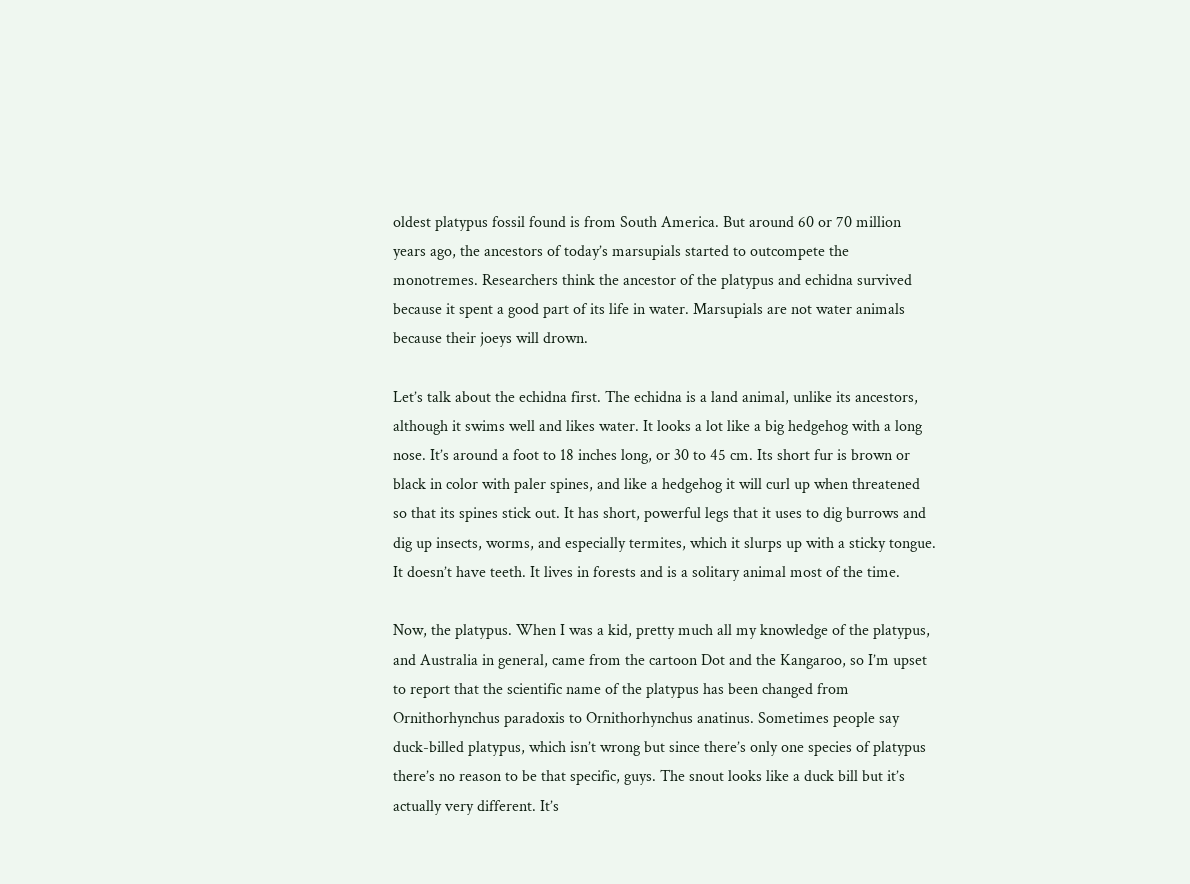oldest platypus fossil found is from South America. But around 60 or 70 million years ago, the ancestors of today’s marsupials started to outcompete the monotremes. Researchers think the ancestor of the platypus and echidna survived because it spent a good part of its life in water. Marsupials are not water animals because their joeys will drown.

Let’s talk about the echidna first. The echidna is a land animal, unlike its ancestors, although it swims well and likes water. It looks a lot like a big hedgehog with a long nose. It’s around a foot to 18 inches long, or 30 to 45 cm. Its short fur is brown or black in color with paler spines, and like a hedgehog it will curl up when threatened so that its spines stick out. It has short, powerful legs that it uses to dig burrows and dig up insects, worms, and especially termites, which it slurps up with a sticky tongue. It doesn’t have teeth. It lives in forests and is a solitary animal most of the time.

Now, the platypus. When I was a kid, pretty much all my knowledge of the platypus, and Australia in general, came from the cartoon Dot and the Kangaroo, so I’m upset to report that the scientific name of the platypus has been changed from Ornithorhynchus paradoxis to Ornithorhynchus anatinus. Sometimes people say duck-billed platypus, which isn’t wrong but since there’s only one species of platypus there’s no reason to be that specific, guys. The snout looks like a duck bill but it’s actually very different. It’s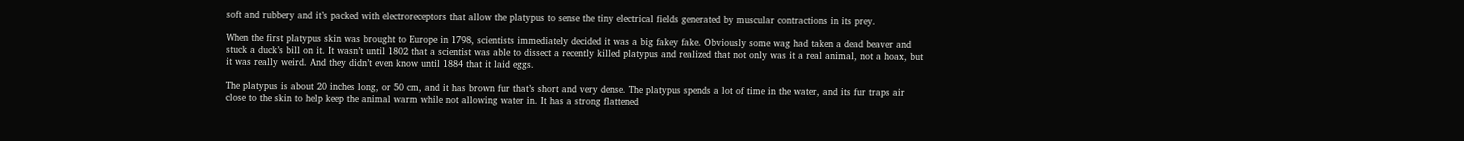soft and rubbery and it’s packed with electroreceptors that allow the platypus to sense the tiny electrical fields generated by muscular contractions in its prey.

When the first platypus skin was brought to Europe in 1798, scientists immediately decided it was a big fakey fake. Obviously some wag had taken a dead beaver and stuck a duck’s bill on it. It wasn’t until 1802 that a scientist was able to dissect a recently killed platypus and realized that not only was it a real animal, not a hoax, but it was really weird. And they didn’t even know until 1884 that it laid eggs.

The platypus is about 20 inches long, or 50 cm, and it has brown fur that’s short and very dense. The platypus spends a lot of time in the water, and its fur traps air close to the skin to help keep the animal warm while not allowing water in. It has a strong flattened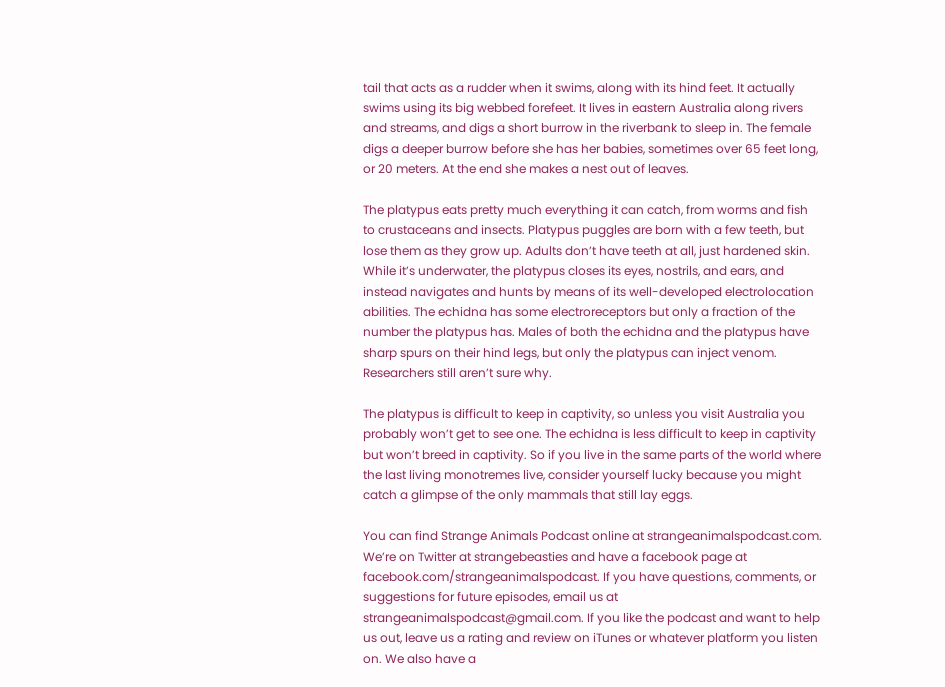tail that acts as a rudder when it swims, along with its hind feet. It actually swims using its big webbed forefeet. It lives in eastern Australia along rivers and streams, and digs a short burrow in the riverbank to sleep in. The female digs a deeper burrow before she has her babies, sometimes over 65 feet long, or 20 meters. At the end she makes a nest out of leaves.

The platypus eats pretty much everything it can catch, from worms and fish to crustaceans and insects. Platypus puggles are born with a few teeth, but lose them as they grow up. Adults don’t have teeth at all, just hardened skin. While it’s underwater, the platypus closes its eyes, nostrils, and ears, and instead navigates and hunts by means of its well-developed electrolocation abilities. The echidna has some electroreceptors but only a fraction of the number the platypus has. Males of both the echidna and the platypus have sharp spurs on their hind legs, but only the platypus can inject venom. Researchers still aren’t sure why.

The platypus is difficult to keep in captivity, so unless you visit Australia you probably won’t get to see one. The echidna is less difficult to keep in captivity but won’t breed in captivity. So if you live in the same parts of the world where the last living monotremes live, consider yourself lucky because you might catch a glimpse of the only mammals that still lay eggs.

You can find Strange Animals Podcast online at strangeanimalspodcast.com. We’re on Twitter at strangebeasties and have a facebook page at facebook.com/strangeanimalspodcast. If you have questions, comments, or suggestions for future episodes, email us at strangeanimalspodcast@gmail.com. If you like the podcast and want to help us out, leave us a rating and review on iTunes or whatever platform you listen on. We also have a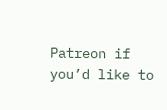Patreon if you’d like to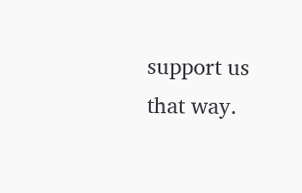support us that way.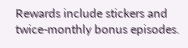Rewards include stickers and twice-monthly bonus episodes.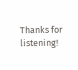Thanks for listening!